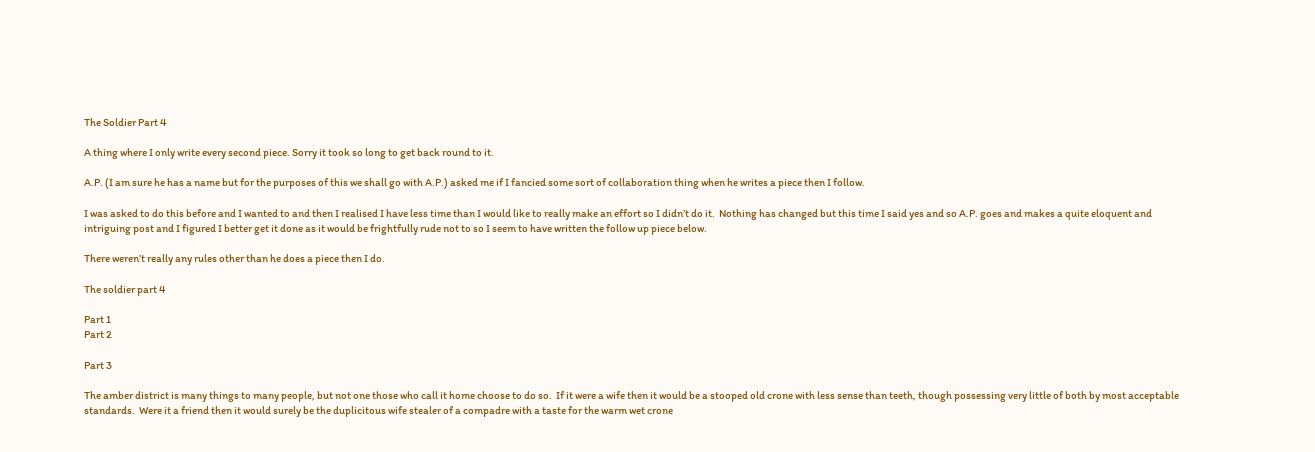The Soldier Part 4

A thing where I only write every second piece. Sorry it took so long to get back round to it.

A.P. (I am sure he has a name but for the purposes of this we shall go with A.P.) asked me if I fancied some sort of collaboration thing when he writes a piece then I follow.

I was asked to do this before and I wanted to and then I realised I have less time than I would like to really make an effort so I didn’t do it.  Nothing has changed but this time I said yes and so A.P. goes and makes a quite eloquent and intriguing post and I figured I better get it done as it would be frightfully rude not to so I seem to have written the follow up piece below.

There weren’t really any rules other than he does a piece then I do.

The soldier part 4

Part 1
Part 2

Part 3

The amber district is many things to many people, but not one those who call it home choose to do so.  If it were a wife then it would be a stooped old crone with less sense than teeth, though possessing very little of both by most acceptable standards.  Were it a friend then it would surely be the duplicitous wife stealer of a compadre with a taste for the warm wet crone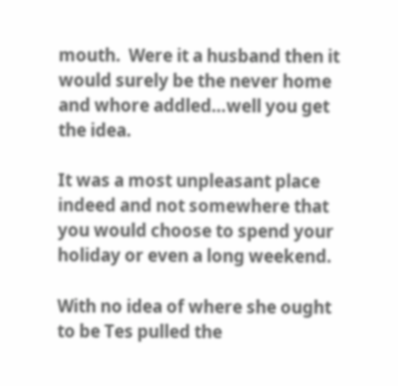mouth.  Were it a husband then it would surely be the never home and whore addled…well you get the idea.

It was a most unpleasant place indeed and not somewhere that you would choose to spend your holiday or even a long weekend.

With no idea of where she ought to be Tes pulled the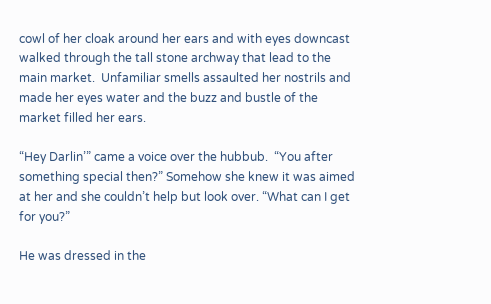cowl of her cloak around her ears and with eyes downcast walked through the tall stone archway that lead to the main market.  Unfamiliar smells assaulted her nostrils and made her eyes water and the buzz and bustle of the market filled her ears.

“Hey Darlin’” came a voice over the hubbub.  “You after something special then?” Somehow she knew it was aimed at her and she couldn’t help but look over. “What can I get for you?”

He was dressed in the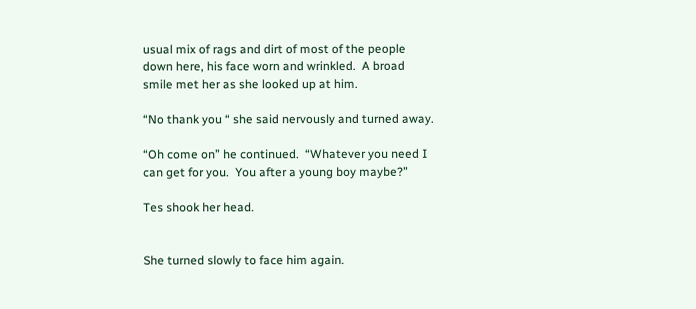usual mix of rags and dirt of most of the people down here, his face worn and wrinkled.  A broad smile met her as she looked up at him.

“No thank you “ she said nervously and turned away.

“Oh come on” he continued.  “Whatever you need I can get for you.  You after a young boy maybe?”

Tes shook her head.


She turned slowly to face him again.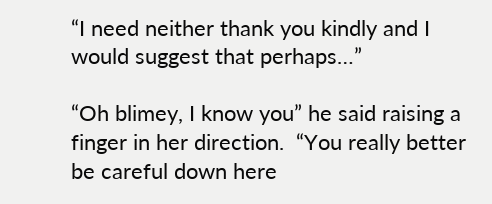“I need neither thank you kindly and I would suggest that perhaps…”

“Oh blimey, I know you” he said raising a finger in her direction.  “You really better be careful down here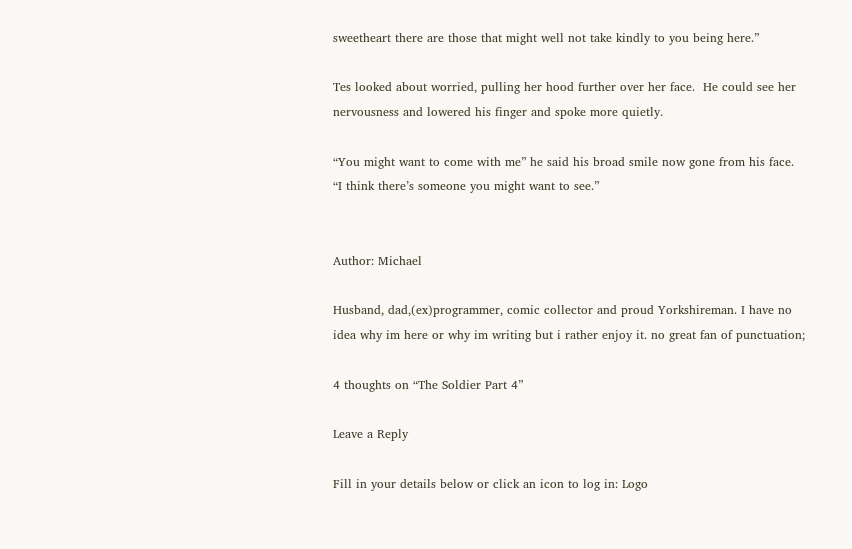sweetheart there are those that might well not take kindly to you being here.”

Tes looked about worried, pulling her hood further over her face.  He could see her nervousness and lowered his finger and spoke more quietly.

“You might want to come with me” he said his broad smile now gone from his face.  “I think there’s someone you might want to see.”


Author: Michael

Husband, dad,(ex)programmer, comic collector and proud Yorkshireman. I have no idea why im here or why im writing but i rather enjoy it. no great fan of punctuation;

4 thoughts on “The Soldier Part 4”

Leave a Reply

Fill in your details below or click an icon to log in: Logo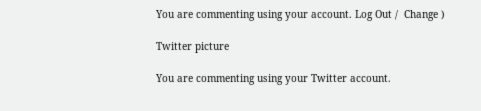You are commenting using your account. Log Out /  Change )

Twitter picture

You are commenting using your Twitter account.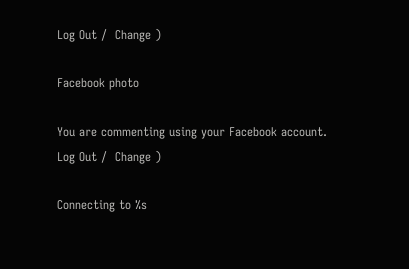Log Out /  Change )

Facebook photo

You are commenting using your Facebook account. Log Out /  Change )

Connecting to %s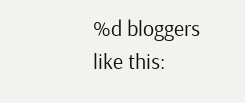%d bloggers like this: